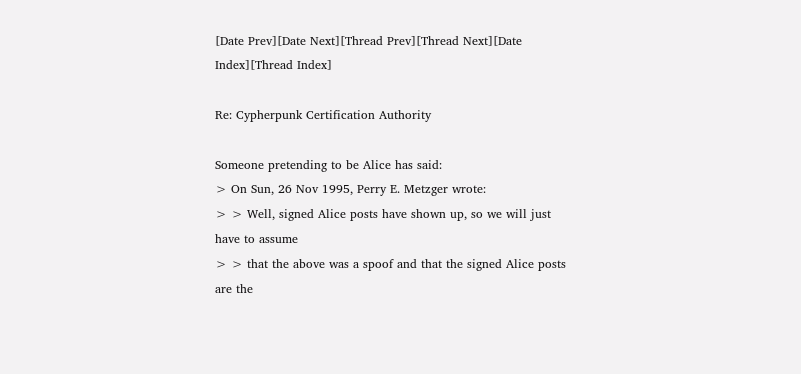[Date Prev][Date Next][Thread Prev][Thread Next][Date Index][Thread Index]

Re: Cypherpunk Certification Authority

Someone pretending to be Alice has said:
> On Sun, 26 Nov 1995, Perry E. Metzger wrote:
> > Well, signed Alice posts have shown up, so we will just have to assume
> > that the above was a spoof and that the signed Alice posts are the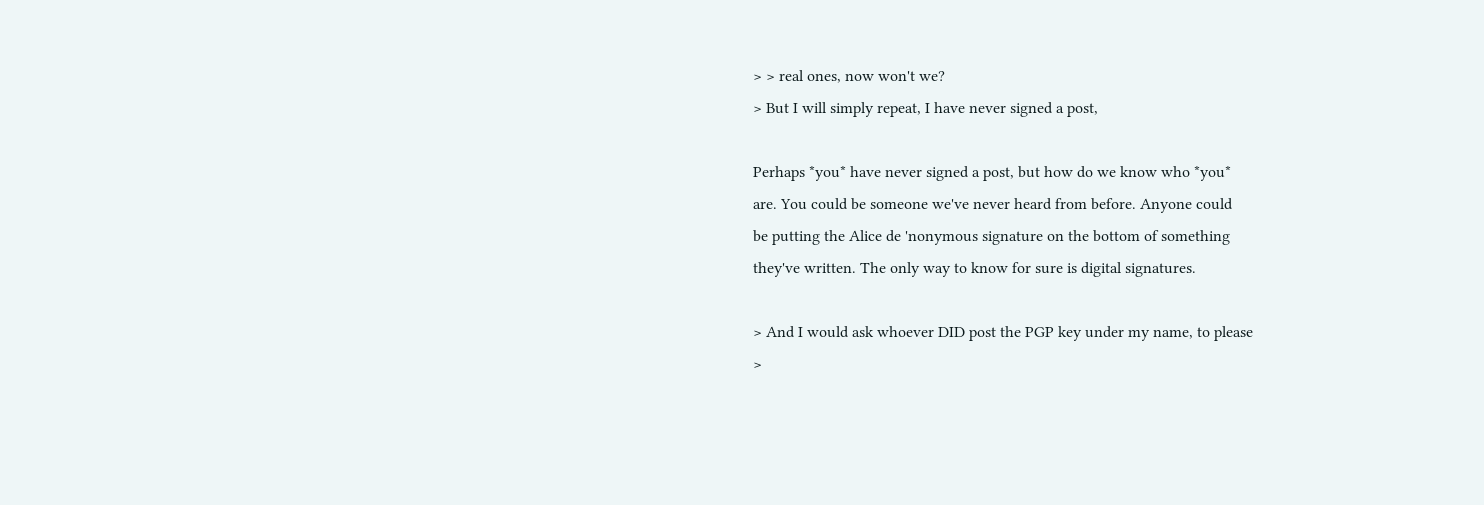> > real ones, now won't we?
> But I will simply repeat, I have never signed a post,

Perhaps *you* have never signed a post, but how do we know who *you*
are. You could be someone we've never heard from before. Anyone could
be putting the Alice de 'nonymous signature on the bottom of something
they've written. The only way to know for sure is digital signatures.

> And I would ask whoever DID post the PGP key under my name, to please
>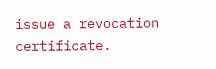issue a revocation certificate.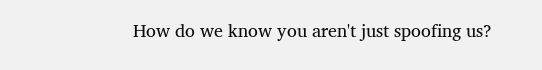How do we know you aren't just spoofing us?